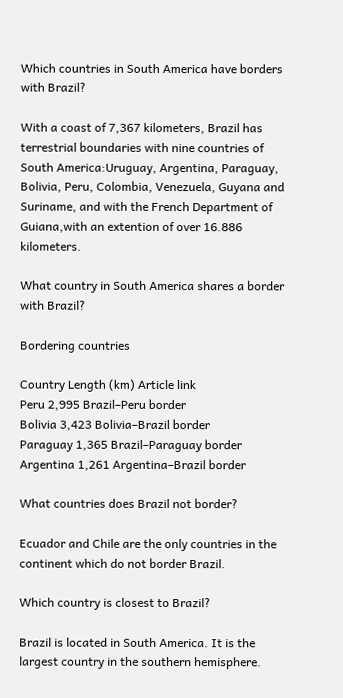Which countries in South America have borders with Brazil?

With a coast of 7,367 kilometers, Brazil has terrestrial boundaries with nine countries of South America:Uruguay, Argentina, Paraguay, Bolivia, Peru, Colombia, Venezuela, Guyana and Suriname, and with the French Department of Guiana,with an extention of over 16.886 kilometers.

What country in South America shares a border with Brazil?

Bordering countries

Country Length (km) Article link
Peru 2,995 Brazil–Peru border
Bolivia 3,423 Bolivia–Brazil border
Paraguay 1,365 Brazil–Paraguay border
Argentina 1,261 Argentina–Brazil border

What countries does Brazil not border?

Ecuador and Chile are the only countries in the continent which do not border Brazil.

Which country is closest to Brazil?

Brazil is located in South America. It is the largest country in the southern hemisphere.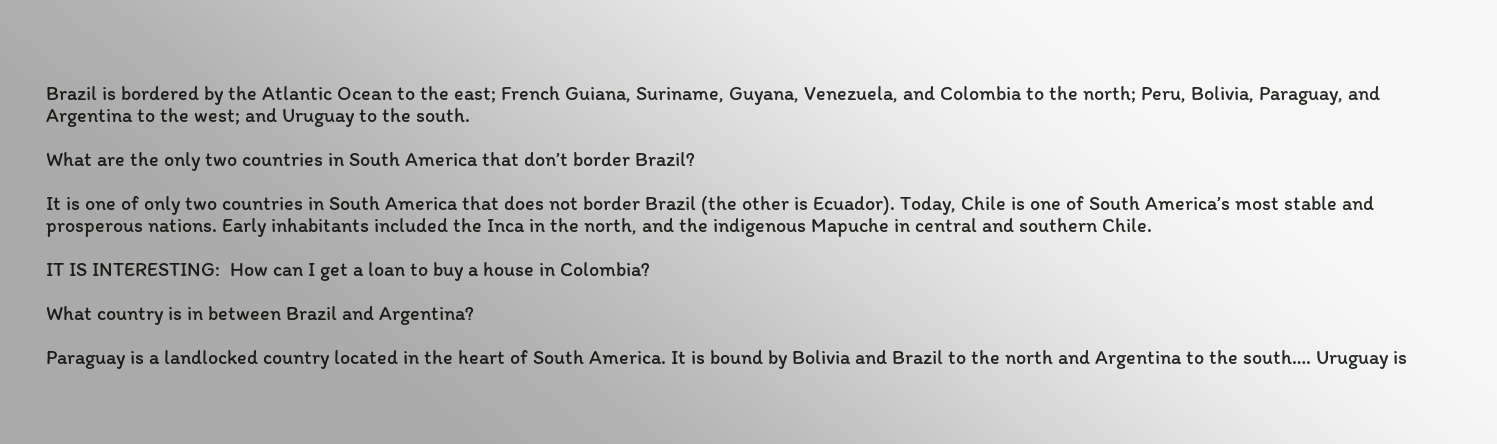Brazil is bordered by the Atlantic Ocean to the east; French Guiana, Suriname, Guyana, Venezuela, and Colombia to the north; Peru, Bolivia, Paraguay, and Argentina to the west; and Uruguay to the south.

What are the only two countries in South America that don’t border Brazil?

It is one of only two countries in South America that does not border Brazil (the other is Ecuador). Today, Chile is one of South America’s most stable and prosperous nations. Early inhabitants included the Inca in the north, and the indigenous Mapuche in central and southern Chile.

IT IS INTERESTING:  How can I get a loan to buy a house in Colombia?

What country is in between Brazil and Argentina?

Paraguay is a landlocked country located in the heart of South America. It is bound by Bolivia and Brazil to the north and Argentina to the south…. Uruguay is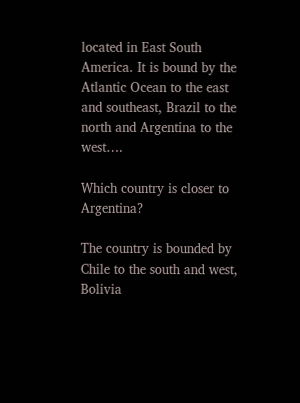located in East South America. It is bound by the Atlantic Ocean to the east and southeast, Brazil to the north and Argentina to the west….

Which country is closer to Argentina?

The country is bounded by Chile to the south and west, Bolivia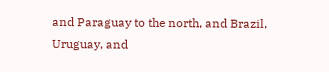and Paraguay to the north, and Brazil, Uruguay, and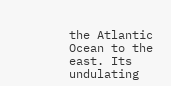the Atlantic Ocean to the east. Its undulating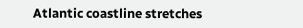Atlantic coastline stretches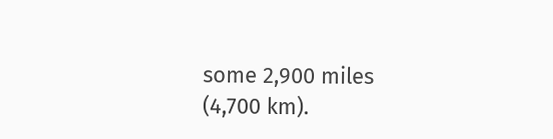some 2,900 miles (4,700 km).